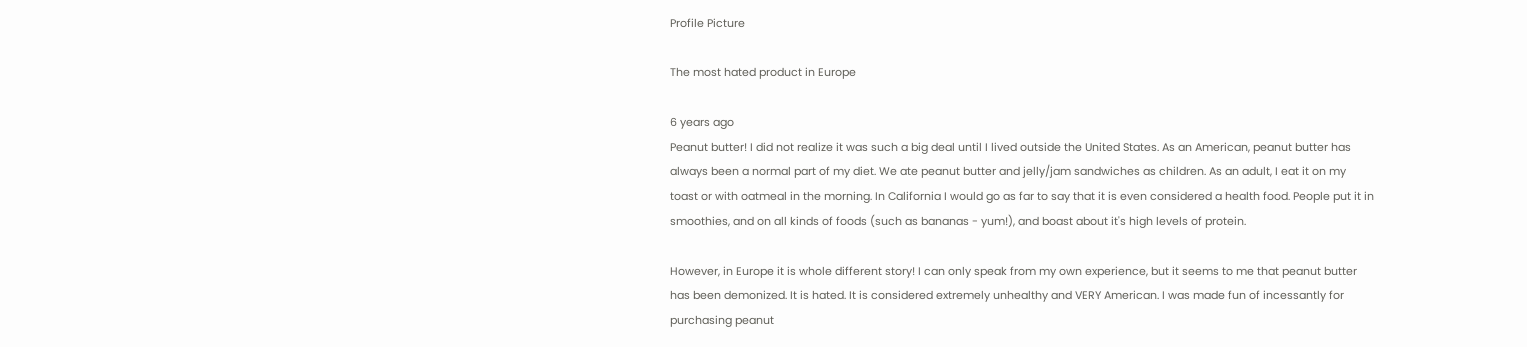Profile Picture

The most hated product in Europe

6 years ago
Peanut butter! I did not realize it was such a big deal until I lived outside the United States. As an American, peanut butter has always been a normal part of my diet. We ate peanut butter and jelly/jam sandwiches as children. As an adult, I eat it on my toast or with oatmeal in the morning. In California I would go as far to say that it is even considered a health food. People put it in smoothies, and on all kinds of foods (such as bananas - yum!), and boast about it's high levels of protein.

However, in Europe it is whole different story! I can only speak from my own experience, but it seems to me that peanut butter has been demonized. It is hated. It is considered extremely unhealthy and VERY American. I was made fun of incessantly for purchasing peanut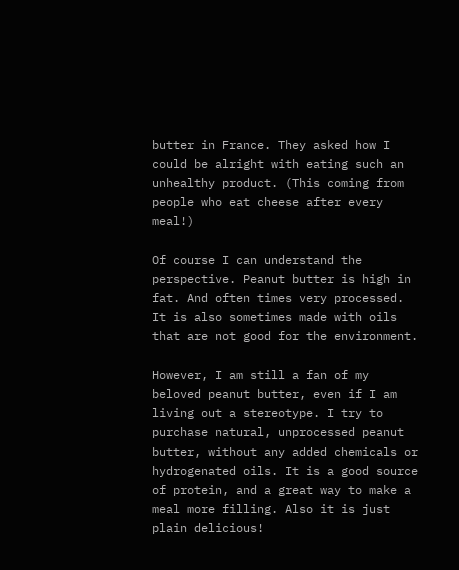butter in France. They asked how I could be alright with eating such an unhealthy product. (This coming from people who eat cheese after every meal!)

Of course I can understand the perspective. Peanut butter is high in fat. And often times very processed. It is also sometimes made with oils that are not good for the environment.

However, I am still a fan of my beloved peanut butter, even if I am living out a stereotype. I try to purchase natural, unprocessed peanut butter, without any added chemicals or hydrogenated oils. It is a good source of protein, and a great way to make a meal more filling. Also it is just plain delicious!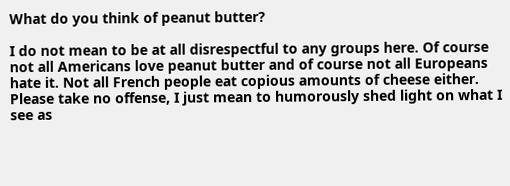What do you think of peanut butter?

I do not mean to be at all disrespectful to any groups here. Of course not all Americans love peanut butter and of course not all Europeans hate it. Not all French people eat copious amounts of cheese either. Please take no offense, I just mean to humorously shed light on what I see as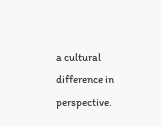a cultural difference in perspective.